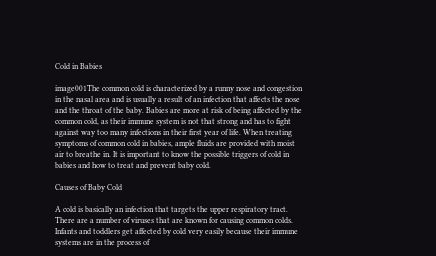Cold in Babies

image001The common cold is characterized by a runny nose and congestion in the nasal area and is usually a result of an infection that affects the nose and the throat of the baby. Babies are more at risk of being affected by the common cold, as their immune system is not that strong and has to fight against way too many infections in their first year of life. When treating symptoms of common cold in babies, ample fluids are provided with moist air to breathe in. It is important to know the possible triggers of cold in babies and how to treat and prevent baby cold.

Causes of Baby Cold

A cold is basically an infection that targets the upper respiratory tract. There are a number of viruses that are known for causing common colds. Infants and toddlers get affected by cold very easily because their immune systems are in the process of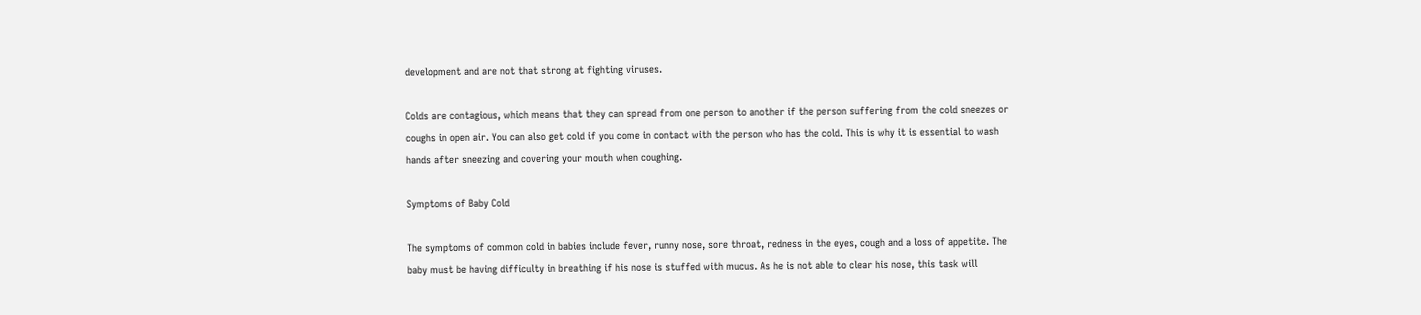development and are not that strong at fighting viruses.

Colds are contagious, which means that they can spread from one person to another if the person suffering from the cold sneezes or coughs in open air. You can also get cold if you come in contact with the person who has the cold. This is why it is essential to wash hands after sneezing and covering your mouth when coughing.

Symptoms of Baby Cold

The symptoms of common cold in babies include fever, runny nose, sore throat, redness in the eyes, cough and a loss of appetite. The baby must be having difficulty in breathing if his nose is stuffed with mucus. As he is not able to clear his nose, this task will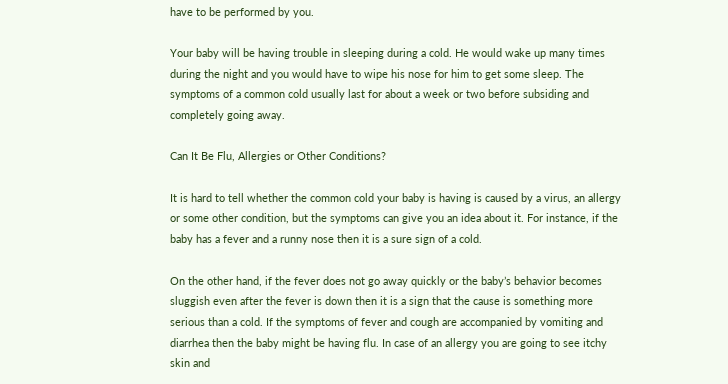have to be performed by you.

Your baby will be having trouble in sleeping during a cold. He would wake up many times during the night and you would have to wipe his nose for him to get some sleep. The symptoms of a common cold usually last for about a week or two before subsiding and completely going away.

Can It Be Flu, Allergies or Other Conditions?

It is hard to tell whether the common cold your baby is having is caused by a virus, an allergy or some other condition, but the symptoms can give you an idea about it. For instance, if the baby has a fever and a runny nose then it is a sure sign of a cold.

On the other hand, if the fever does not go away quickly or the baby’s behavior becomes sluggish even after the fever is down then it is a sign that the cause is something more serious than a cold. If the symptoms of fever and cough are accompanied by vomiting and diarrhea then the baby might be having flu. In case of an allergy you are going to see itchy skin and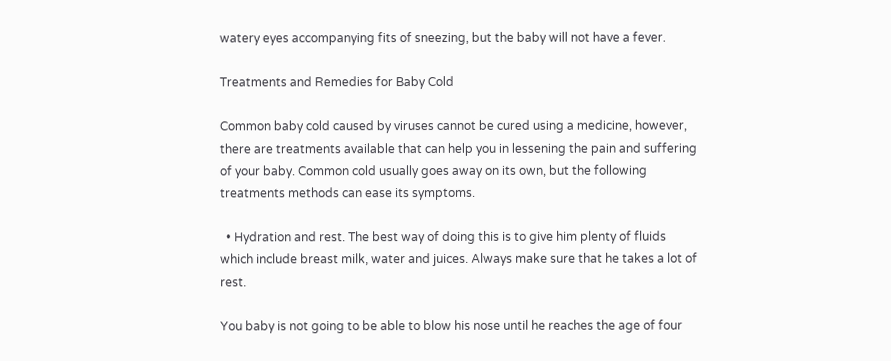watery eyes accompanying fits of sneezing, but the baby will not have a fever.

Treatments and Remedies for Baby Cold

Common baby cold caused by viruses cannot be cured using a medicine, however, there are treatments available that can help you in lessening the pain and suffering of your baby. Common cold usually goes away on its own, but the following treatments methods can ease its symptoms.

  • Hydration and rest. The best way of doing this is to give him plenty of fluids which include breast milk, water and juices. Always make sure that he takes a lot of rest.

You baby is not going to be able to blow his nose until he reaches the age of four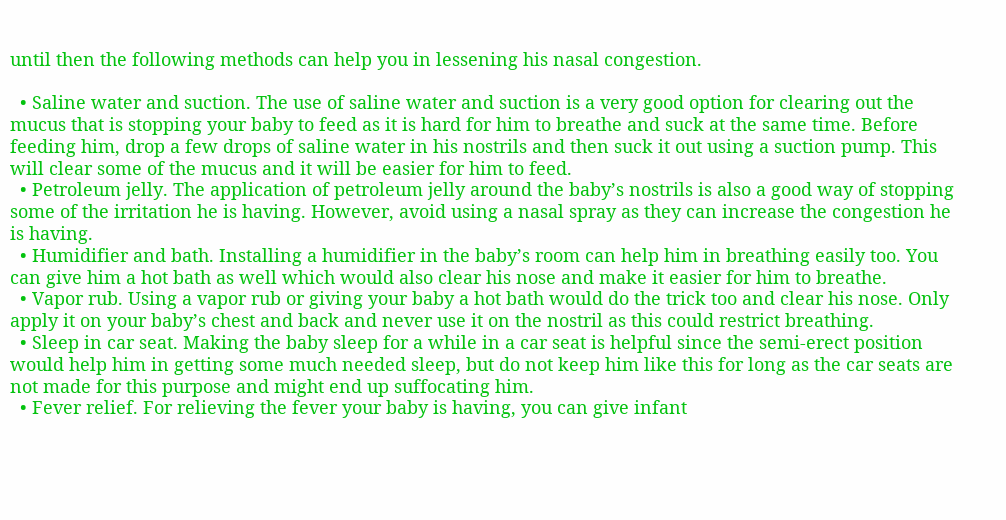until then the following methods can help you in lessening his nasal congestion.

  • Saline water and suction. The use of saline water and suction is a very good option for clearing out the mucus that is stopping your baby to feed as it is hard for him to breathe and suck at the same time. Before feeding him, drop a few drops of saline water in his nostrils and then suck it out using a suction pump. This will clear some of the mucus and it will be easier for him to feed.
  • Petroleum jelly. The application of petroleum jelly around the baby’s nostrils is also a good way of stopping some of the irritation he is having. However, avoid using a nasal spray as they can increase the congestion he is having.
  • Humidifier and bath. Installing a humidifier in the baby’s room can help him in breathing easily too. You can give him a hot bath as well which would also clear his nose and make it easier for him to breathe.
  • Vapor rub. Using a vapor rub or giving your baby a hot bath would do the trick too and clear his nose. Only apply it on your baby’s chest and back and never use it on the nostril as this could restrict breathing.
  • Sleep in car seat. Making the baby sleep for a while in a car seat is helpful since the semi-erect position would help him in getting some much needed sleep, but do not keep him like this for long as the car seats are not made for this purpose and might end up suffocating him.
  • Fever relief. For relieving the fever your baby is having, you can give infant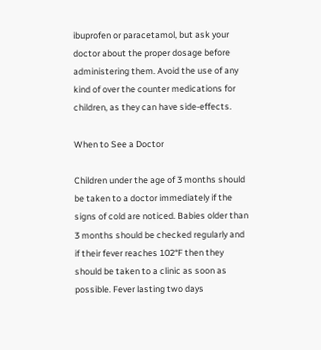ibuprofen or paracetamol, but ask your doctor about the proper dosage before administering them. Avoid the use of any kind of over the counter medications for children, as they can have side-effects.

When to See a Doctor

Children under the age of 3 months should be taken to a doctor immediately if the signs of cold are noticed. Babies older than 3 months should be checked regularly and if their fever reaches 102°F then they should be taken to a clinic as soon as possible. Fever lasting two days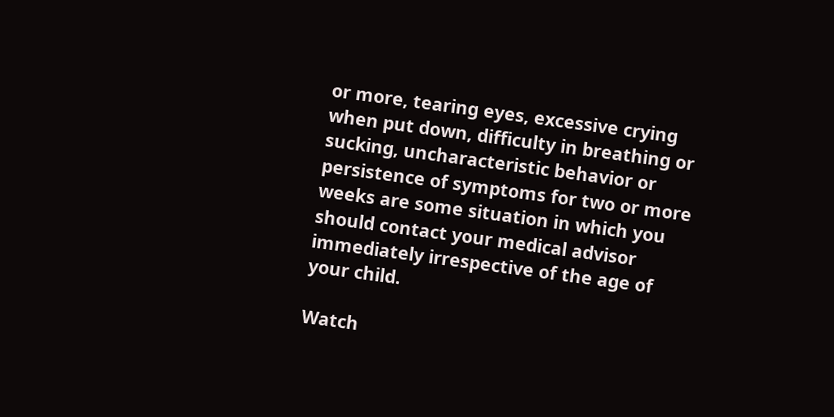or more, tearing eyes, excessive crying when put down, difficulty in breathing or sucking, uncharacteristic behavior or persistence of symptoms for two or more weeks are some situation in which you should contact your medical advisor immediately irrespective of the age of your child.

Watch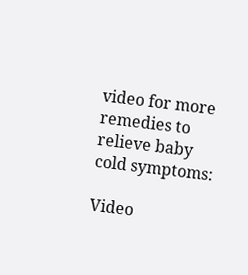video for more remedies to relieve baby cold symptoms:

Video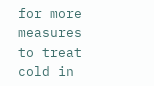for more measures to treat cold in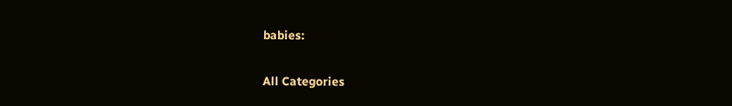babies:

All Categories